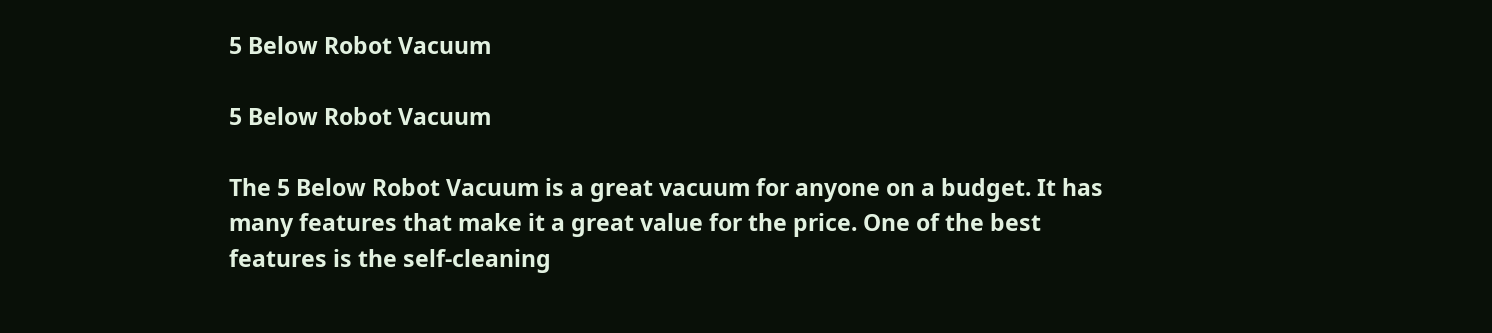5 Below Robot Vacuum

5 Below Robot Vacuum

The 5 Below Robot Vacuum is a great vacuum for anyone on a budget. It has many features that make it a great value for the price. One of the best features is the self-cleaning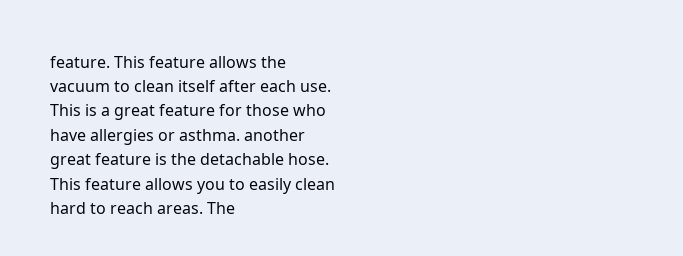feature. This feature allows the vacuum to clean itself after each use. This is a great feature for those who have allergies or asthma. another great feature is the detachable hose. This feature allows you to easily clean hard to reach areas. The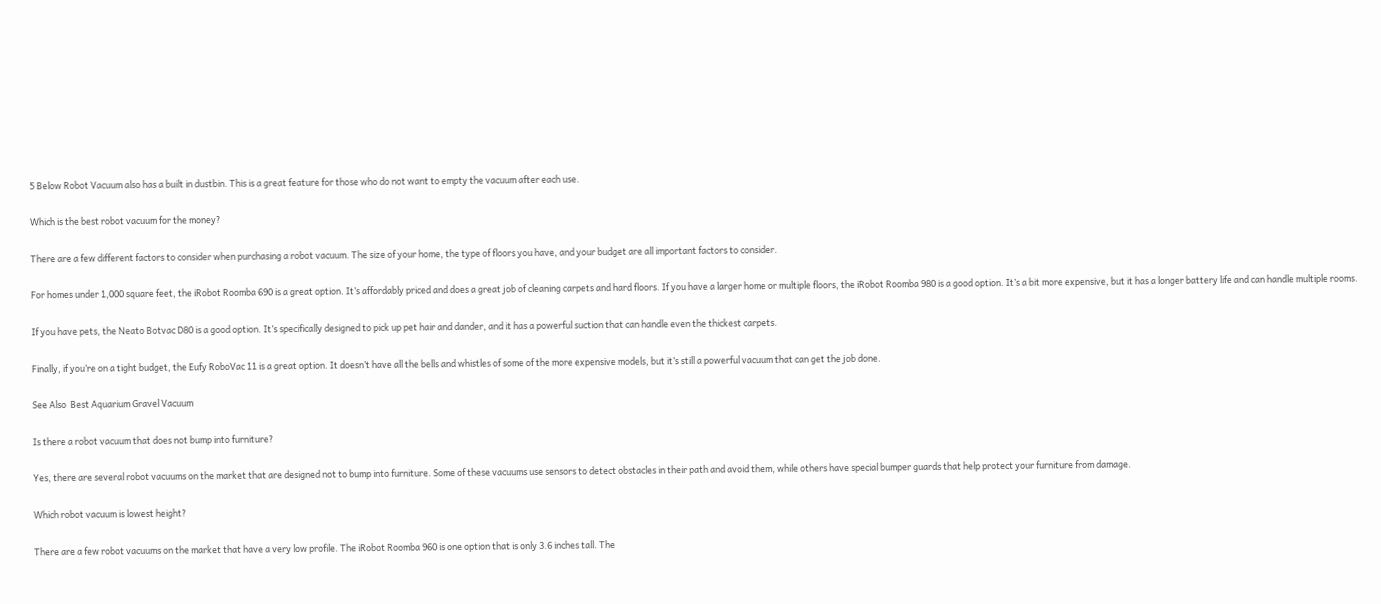5 Below Robot Vacuum also has a built in dustbin. This is a great feature for those who do not want to empty the vacuum after each use.

Which is the best robot vacuum for the money?

There are a few different factors to consider when purchasing a robot vacuum. The size of your home, the type of floors you have, and your budget are all important factors to consider.

For homes under 1,000 square feet, the iRobot Roomba 690 is a great option. It’s affordably priced and does a great job of cleaning carpets and hard floors. If you have a larger home or multiple floors, the iRobot Roomba 980 is a good option. It’s a bit more expensive, but it has a longer battery life and can handle multiple rooms.

If you have pets, the Neato Botvac D80 is a good option. It’s specifically designed to pick up pet hair and dander, and it has a powerful suction that can handle even the thickest carpets.

Finally, if you’re on a tight budget, the Eufy RoboVac 11 is a great option. It doesn’t have all the bells and whistles of some of the more expensive models, but it’s still a powerful vacuum that can get the job done.

See Also  Best Aquarium Gravel Vacuum

Is there a robot vacuum that does not bump into furniture?

Yes, there are several robot vacuums on the market that are designed not to bump into furniture. Some of these vacuums use sensors to detect obstacles in their path and avoid them, while others have special bumper guards that help protect your furniture from damage.

Which robot vacuum is lowest height?

There are a few robot vacuums on the market that have a very low profile. The iRobot Roomba 960 is one option that is only 3.6 inches tall. The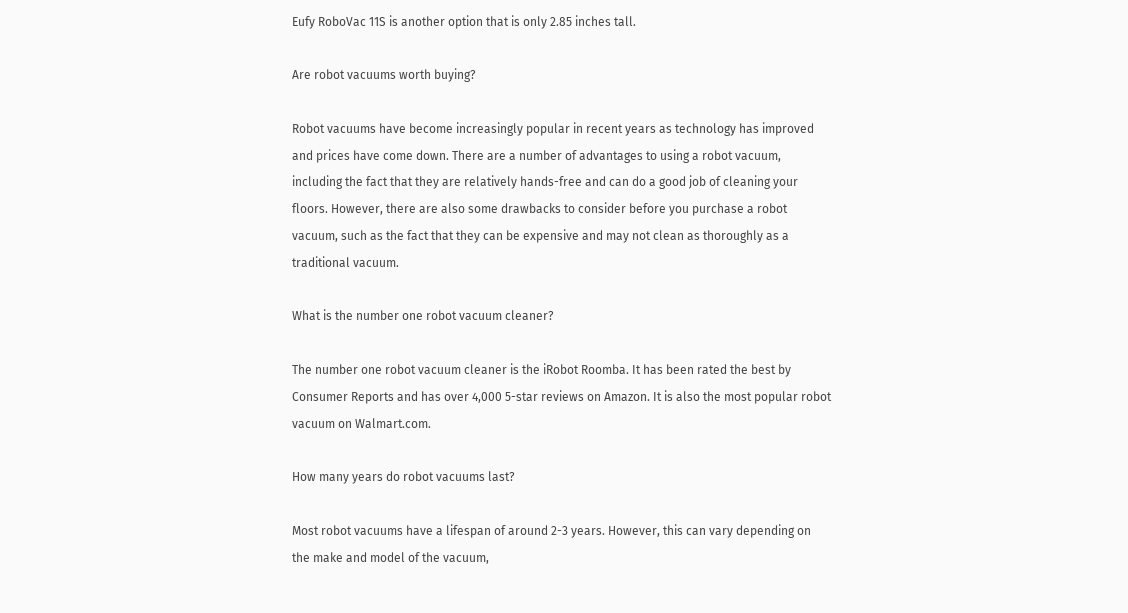Eufy RoboVac 11S is another option that is only 2.85 inches tall.

Are robot vacuums worth buying?

Robot vacuums have become increasingly popular in recent years as technology has improved and prices have come down. There are a number of advantages to using a robot vacuum, including the fact that they are relatively hands-free and can do a good job of cleaning your floors. However, there are also some drawbacks to consider before you purchase a robot vacuum, such as the fact that they can be expensive and may not clean as thoroughly as a traditional vacuum.

What is the number one robot vacuum cleaner?

The number one robot vacuum cleaner is the iRobot Roomba. It has been rated the best by Consumer Reports and has over 4,000 5-star reviews on Amazon. It is also the most popular robot vacuum on Walmart.com.

How many years do robot vacuums last?

Most robot vacuums have a lifespan of around 2-3 years. However, this can vary depending on the make and model of the vacuum,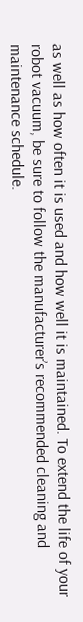as well as how often it is used and how well it is maintained. To extend the life of your robot vacuum, be sure to follow the manufacturer’s recommended cleaning and maintenance schedule.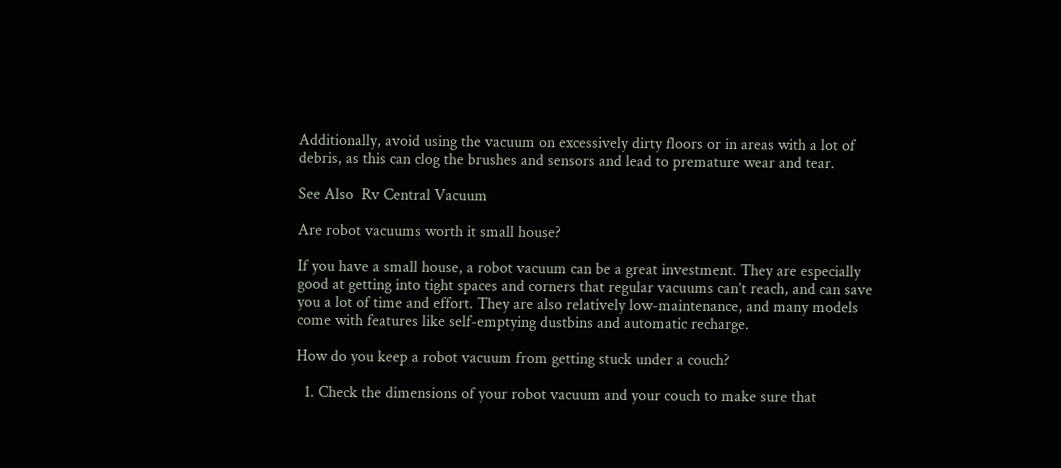Additionally, avoid using the vacuum on excessively dirty floors or in areas with a lot of debris, as this can clog the brushes and sensors and lead to premature wear and tear.

See Also  Rv Central Vacuum

Are robot vacuums worth it small house?

If you have a small house, a robot vacuum can be a great investment. They are especially good at getting into tight spaces and corners that regular vacuums can’t reach, and can save you a lot of time and effort. They are also relatively low-maintenance, and many models come with features like self-emptying dustbins and automatic recharge.

How do you keep a robot vacuum from getting stuck under a couch?

  1. Check the dimensions of your robot vacuum and your couch to make sure that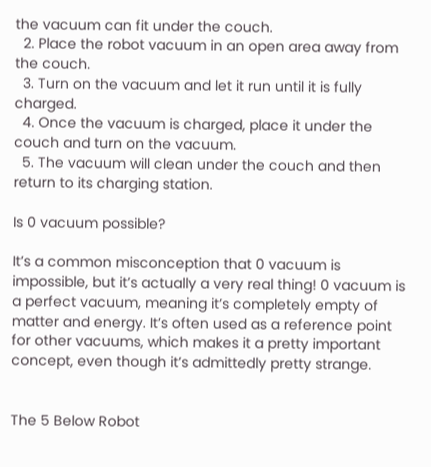the vacuum can fit under the couch.
  2. Place the robot vacuum in an open area away from the couch.
  3. Turn on the vacuum and let it run until it is fully charged.
  4. Once the vacuum is charged, place it under the couch and turn on the vacuum.
  5. The vacuum will clean under the couch and then return to its charging station.

Is 0 vacuum possible?

It’s a common misconception that 0 vacuum is impossible, but it’s actually a very real thing! 0 vacuum is a perfect vacuum, meaning it’s completely empty of matter and energy. It’s often used as a reference point for other vacuums, which makes it a pretty important concept, even though it’s admittedly pretty strange.


The 5 Below Robot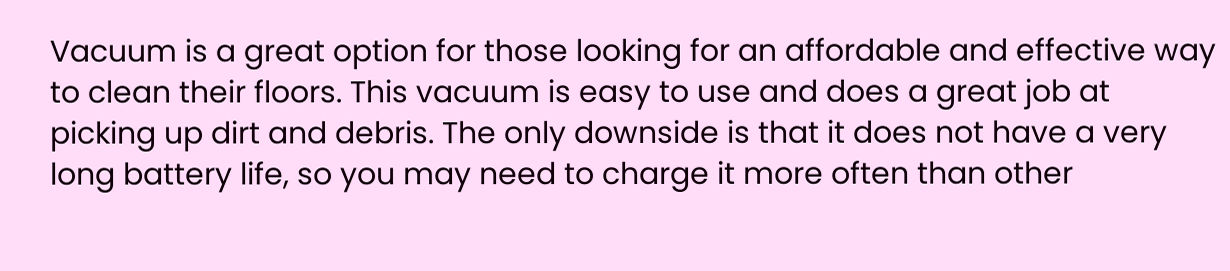Vacuum is a great option for those looking for an affordable and effective way to clean their floors. This vacuum is easy to use and does a great job at picking up dirt and debris. The only downside is that it does not have a very long battery life, so you may need to charge it more often than other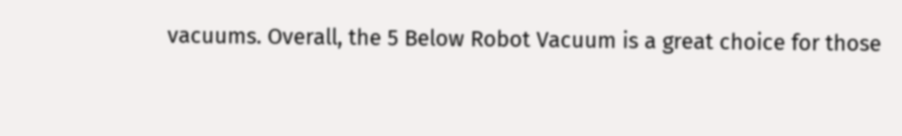vacuums. Overall, the 5 Below Robot Vacuum is a great choice for those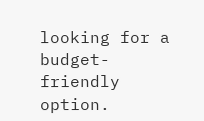looking for a budget-friendly option.